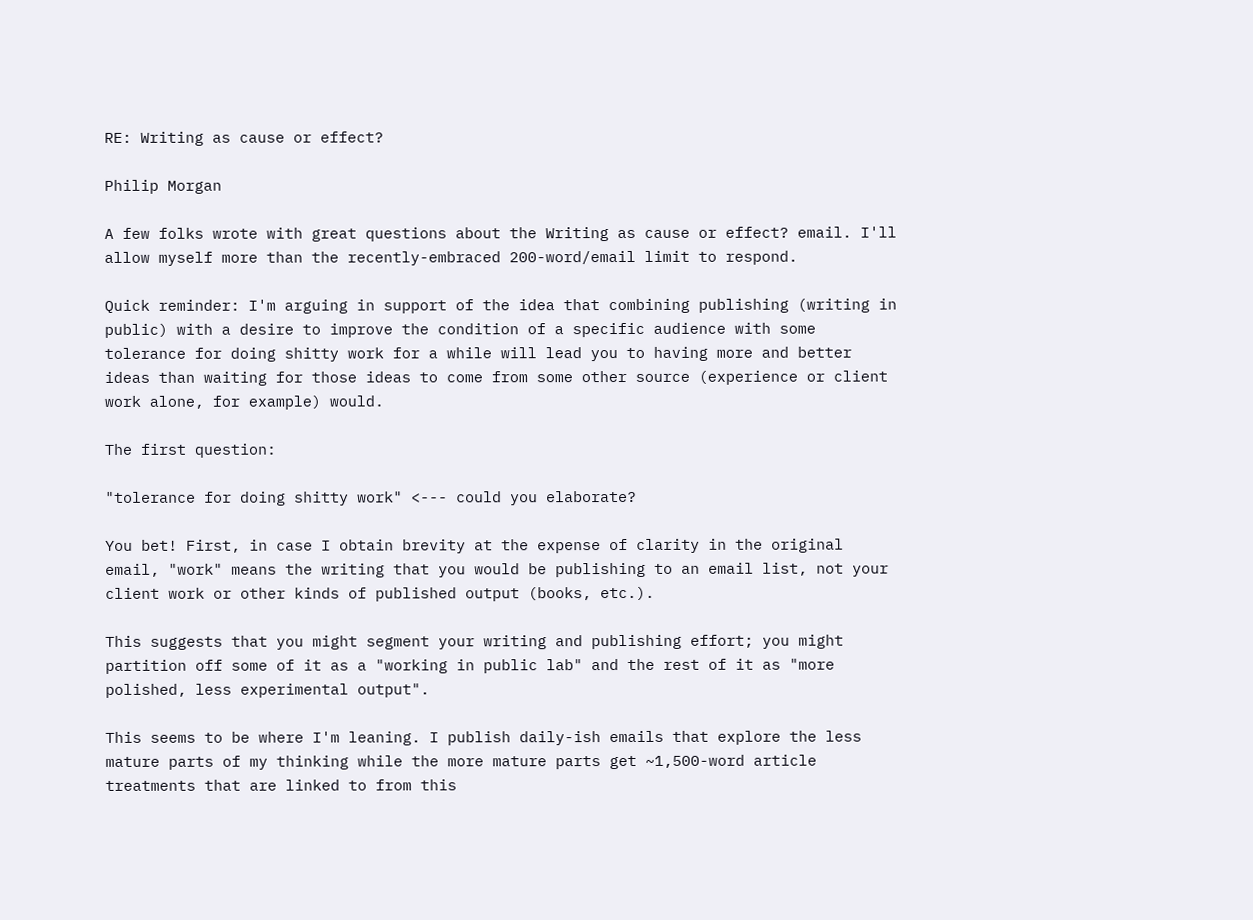RE: Writing as cause or effect?

Philip Morgan

A few folks wrote with great questions about the Writing as cause or effect? email. I'll allow myself more than the recently-embraced 200-word/email limit to respond.

Quick reminder: I'm arguing in support of the idea that combining publishing (writing in public) with a desire to improve the condition of a specific audience with some tolerance for doing shitty work for a while will lead you to having more and better ideas than waiting for those ideas to come from some other source (experience or client work alone, for example) would.

The first question:

"tolerance for doing shitty work" <--- could you elaborate?

You bet! First, in case I obtain brevity at the expense of clarity in the original email, "work" means the writing that you would be publishing to an email list, not your client work or other kinds of published output (books, etc.).

This suggests that you might segment your writing and publishing effort; you might partition off some of it as a "working in public lab" and the rest of it as "more polished, less experimental output".

This seems to be where I'm leaning. I publish daily-ish emails that explore the less mature parts of my thinking while the more mature parts get ~1,500-word article treatments that are linked to from this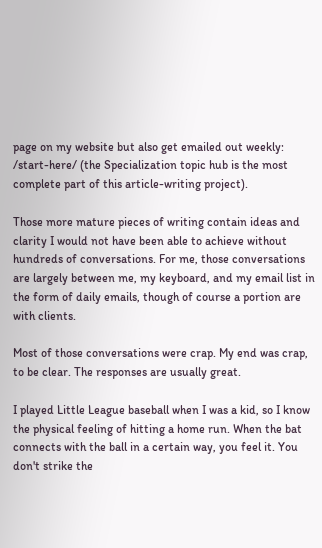page on my website but also get emailed out weekly: /start-here/ (the Specialization topic hub is the most complete part of this article-writing project).

Those more mature pieces of writing contain ideas and clarity I would not have been able to achieve without hundreds of conversations. For me, those conversations are largely between me, my keyboard, and my email list in the form of daily emails, though of course a portion are with clients.

Most of those conversations were crap. My end was crap, to be clear. The responses are usually great.

I played Little League baseball when I was a kid, so I know the physical feeling of hitting a home run. When the bat connects with the ball in a certain way, you feel it. You don't strike the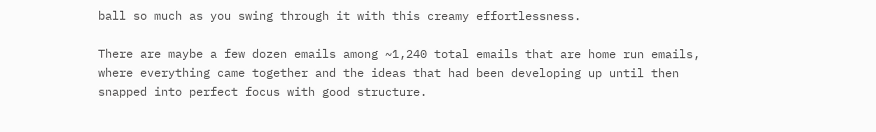ball so much as you swing through it with this creamy effortlessness.

There are maybe a few dozen emails among ~1,240 total emails that are home run emails, where everything came together and the ideas that had been developing up until then snapped into perfect focus with good structure.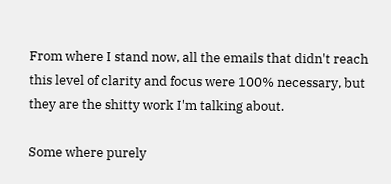From where I stand now, all the emails that didn't reach this level of clarity and focus were 100% necessary, but they are the shitty work I'm talking about.

Some where purely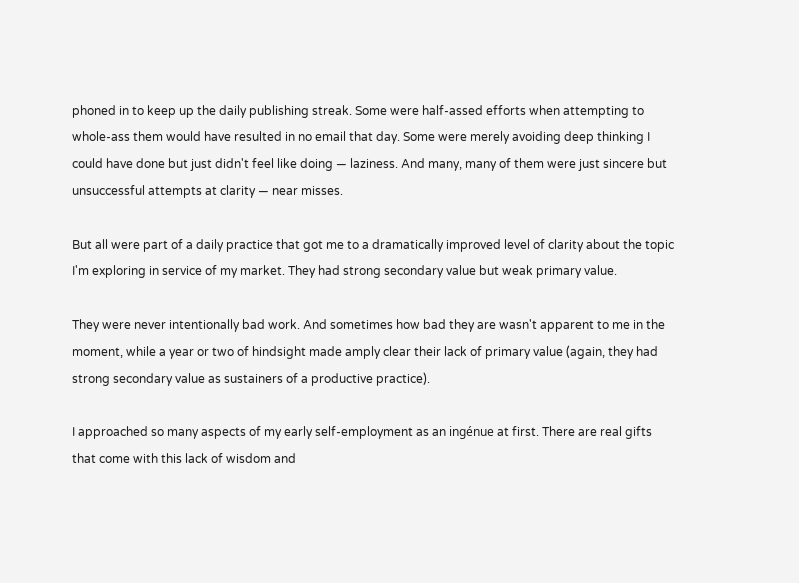phoned in to keep up the daily publishing streak. Some were half-assed efforts when attempting to whole-ass them would have resulted in no email that day. Some were merely avoiding deep thinking I could have done but just didn't feel like doing — laziness. And many, many of them were just sincere but unsuccessful attempts at clarity — near misses.

But all were part of a daily practice that got me to a dramatically improved level of clarity about the topic I'm exploring in service of my market. They had strong secondary value but weak primary value.

They were never intentionally bad work. And sometimes how bad they are wasn't apparent to me in the moment, while a year or two of hindsight made amply clear their lack of primary value (again, they had strong secondary value as sustainers of a productive practice).

I approached so many aspects of my early self-employment as an ingénue at first. There are real gifts that come with this lack of wisdom and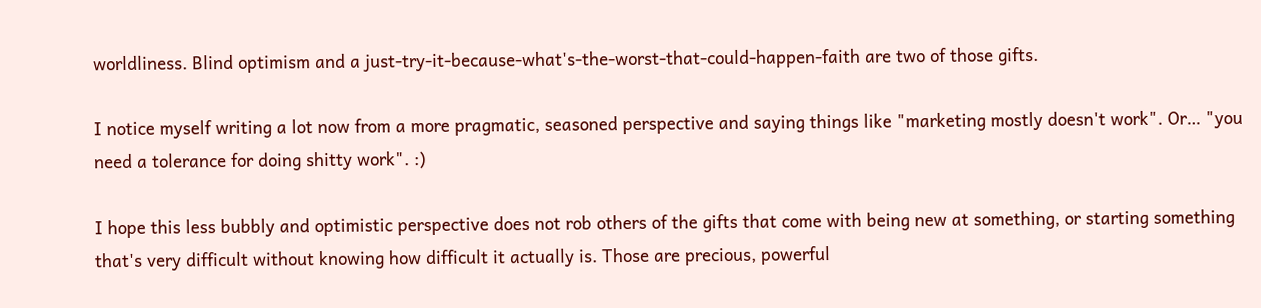worldliness. Blind optimism and a just-try-it-because-what's-the-worst-that-could-happen-faith are two of those gifts.

I notice myself writing a lot now from a more pragmatic, seasoned perspective and saying things like "marketing mostly doesn't work". Or… "you need a tolerance for doing shitty work". :)

I hope this less bubbly and optimistic perspective does not rob others of the gifts that come with being new at something, or starting something that's very difficult without knowing how difficult it actually is. Those are precious, powerful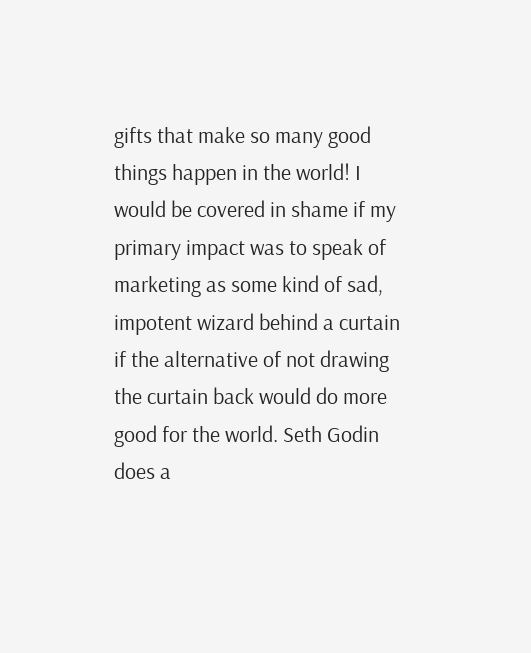gifts that make so many good things happen in the world! I would be covered in shame if my primary impact was to speak of marketing as some kind of sad, impotent wizard behind a curtain if the alternative of not drawing the curtain back would do more good for the world. Seth Godin does a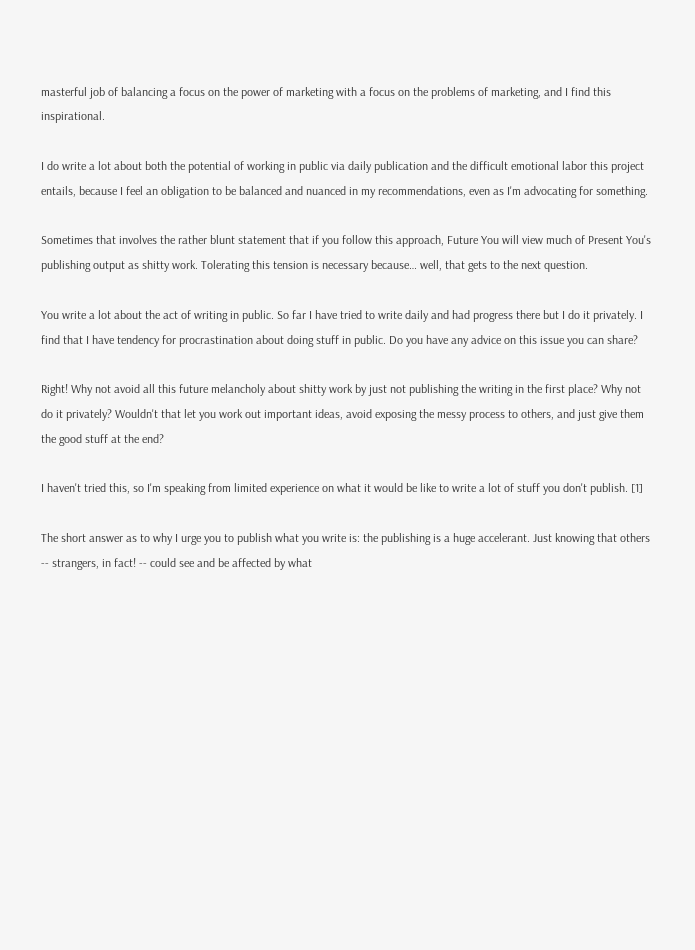masterful job of balancing a focus on the power of marketing with a focus on the problems of marketing, and I find this inspirational.

I do write a lot about both the potential of working in public via daily publication and the difficult emotional labor this project entails, because I feel an obligation to be balanced and nuanced in my recommendations, even as I'm advocating for something.

Sometimes that involves the rather blunt statement that if you follow this approach, Future You will view much of Present You's publishing output as shitty work. Tolerating this tension is necessary because… well, that gets to the next question.

You write a lot about the act of writing in public. So far I have tried to write daily and had progress there but I do it privately. I find that I have tendency for procrastination about doing stuff in public. Do you have any advice on this issue you can share?

Right! Why not avoid all this future melancholy about shitty work by just not publishing the writing in the first place? Why not do it privately? Wouldn't that let you work out important ideas, avoid exposing the messy process to others, and just give them the good stuff at the end?

I haven't tried this, so I'm speaking from limited experience on what it would be like to write a lot of stuff you don't publish. [1]

The short answer as to why I urge you to publish what you write is: the publishing is a huge accelerant. Just knowing that others -- strangers, in fact! -- could see and be affected by what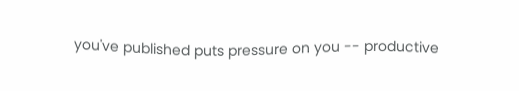you've published puts pressure on you -- productive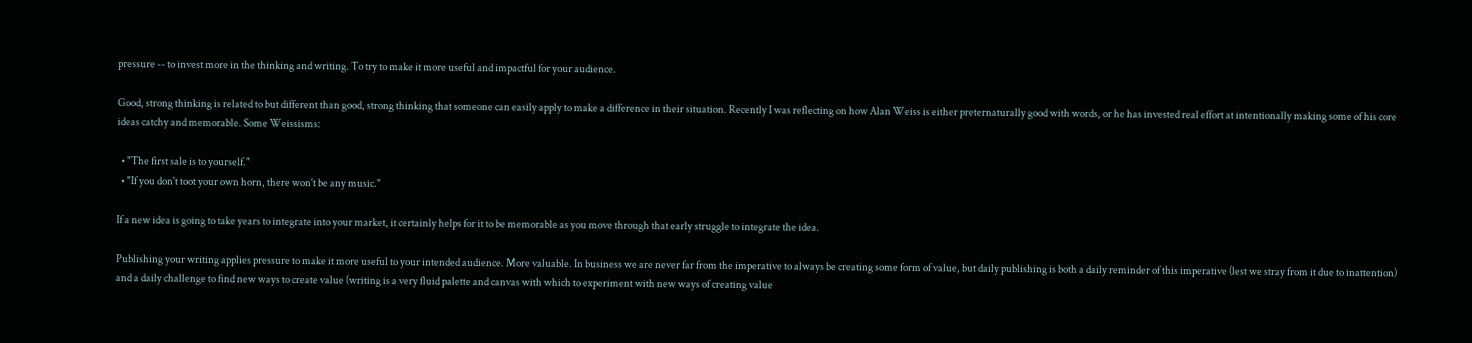pressure -- to invest more in the thinking and writing. To try to make it more useful and impactful for your audience.

Good, strong thinking is related to but different than good, strong thinking that someone can easily apply to make a difference in their situation. Recently I was reflecting on how Alan Weiss is either preternaturally good with words, or he has invested real effort at intentionally making some of his core ideas catchy and memorable. Some Weissisms:

  • "The first sale is to yourself."
  • "If you don't toot your own horn, there won't be any music."

If a new idea is going to take years to integrate into your market, it certainly helps for it to be memorable as you move through that early struggle to integrate the idea.

Publishing your writing applies pressure to make it more useful to your intended audience. More valuable. In business we are never far from the imperative to always be creating some form of value, but daily publishing is both a daily reminder of this imperative (lest we stray from it due to inattention) and a daily challenge to find new ways to create value (writing is a very fluid palette and canvas with which to experiment with new ways of creating value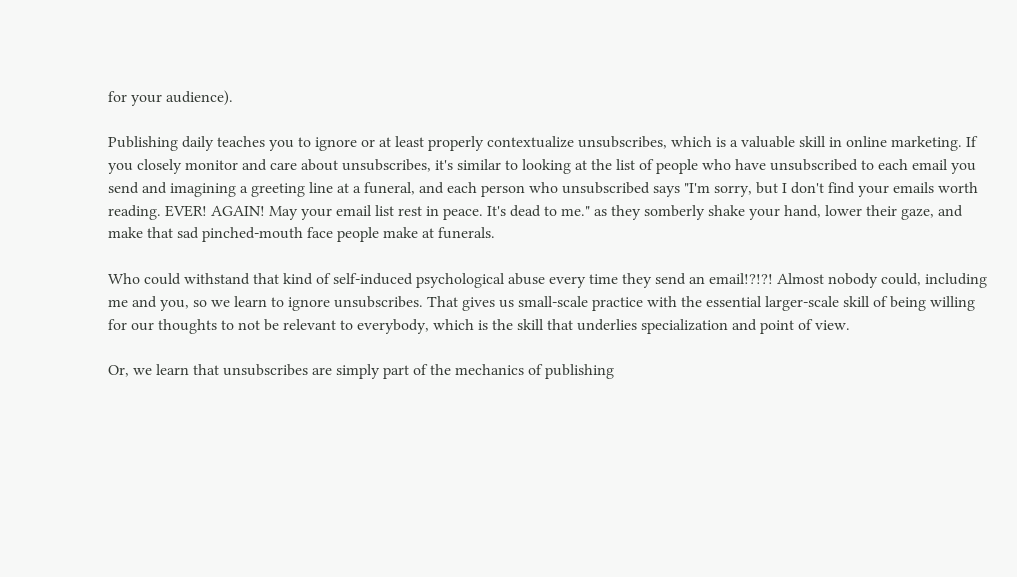for your audience).

Publishing daily teaches you to ignore or at least properly contextualize unsubscribes, which is a valuable skill in online marketing. If you closely monitor and care about unsubscribes, it's similar to looking at the list of people who have unsubscribed to each email you send and imagining a greeting line at a funeral, and each person who unsubscribed says "I'm sorry, but I don't find your emails worth reading. EVER! AGAIN! May your email list rest in peace. It's dead to me." as they somberly shake your hand, lower their gaze, and make that sad pinched-mouth face people make at funerals.

Who could withstand that kind of self-induced psychological abuse every time they send an email!?!?! Almost nobody could, including me and you, so we learn to ignore unsubscribes. That gives us small-scale practice with the essential larger-scale skill of being willing for our thoughts to not be relevant to everybody, which is the skill that underlies specialization and point of view.

Or, we learn that unsubscribes are simply part of the mechanics of publishing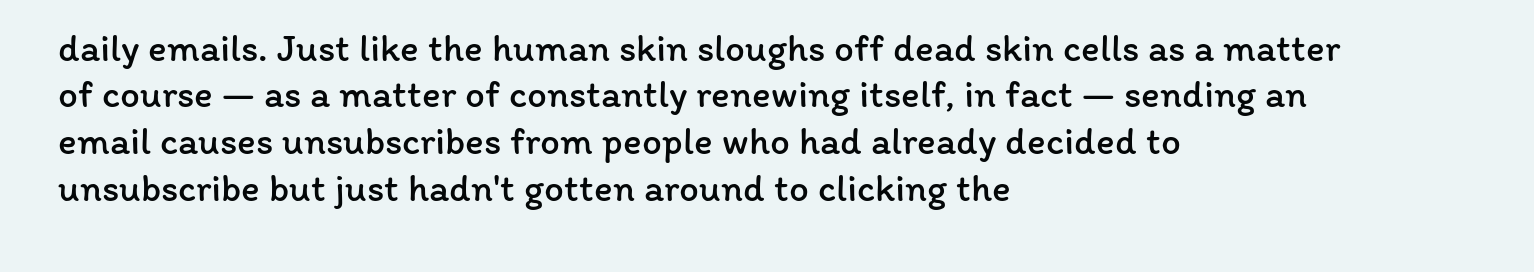daily emails. Just like the human skin sloughs off dead skin cells as a matter of course — as a matter of constantly renewing itself, in fact — sending an email causes unsubscribes from people who had already decided to unsubscribe but just hadn't gotten around to clicking the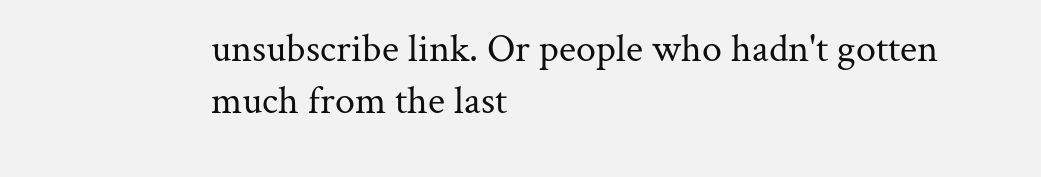unsubscribe link. Or people who hadn't gotten much from the last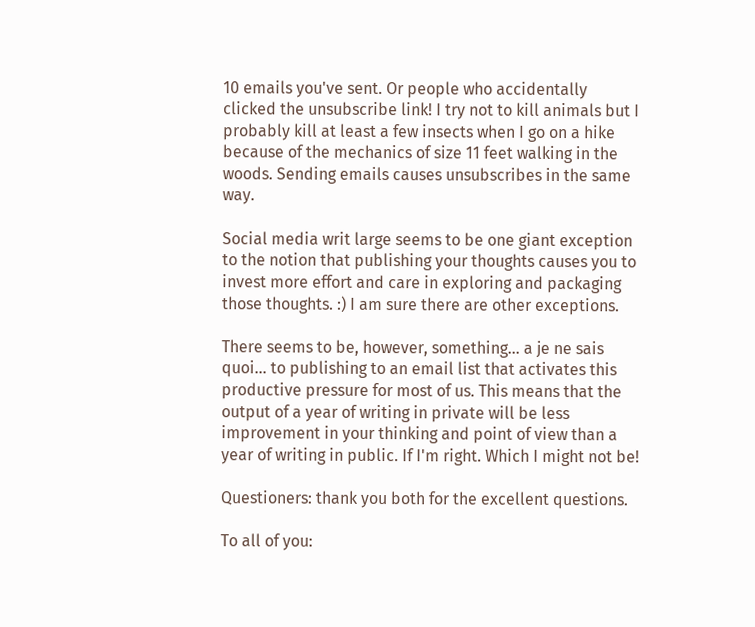10 emails you've sent. Or people who accidentally clicked the unsubscribe link! I try not to kill animals but I probably kill at least a few insects when I go on a hike because of the mechanics of size 11 feet walking in the woods. Sending emails causes unsubscribes in the same way.

Social media writ large seems to be one giant exception to the notion that publishing your thoughts causes you to invest more effort and care in exploring and packaging those thoughts. :) I am sure there are other exceptions.

There seems to be, however, something… a je ne sais quoi… to publishing to an email list that activates this productive pressure for most of us. This means that the output of a year of writing in private will be less improvement in your thinking and point of view than a year of writing in public. If I'm right. Which I might not be!

Questioners: thank you both for the excellent questions.

To all of you: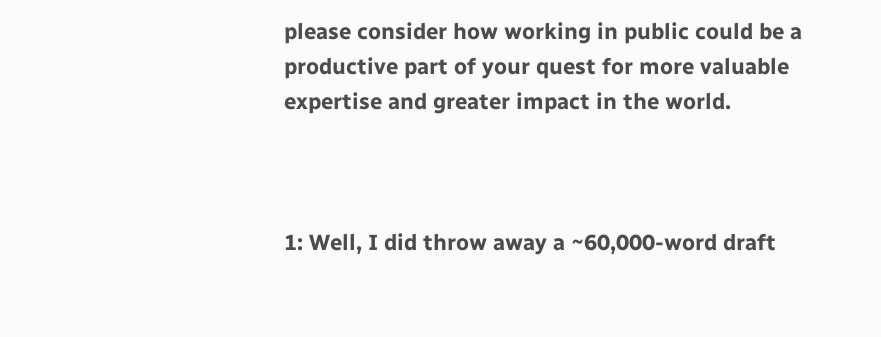please consider how working in public could be a productive part of your quest for more valuable expertise and greater impact in the world.



1: Well, I did throw away a ~60,000-word draft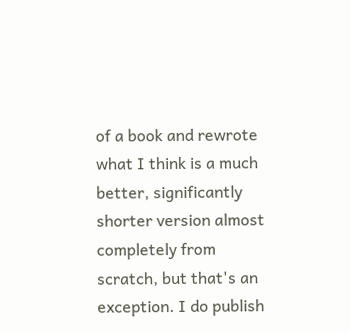of a book and rewrote what I think is a much better, significantly shorter version almost completely from scratch, but that's an exception. I do publish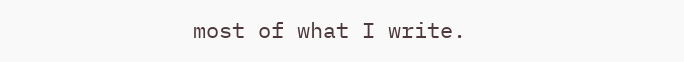most of what I write.